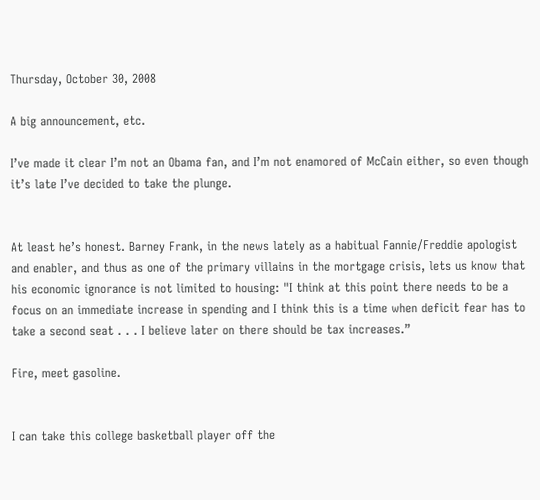Thursday, October 30, 2008

A big announcement, etc.

I’ve made it clear I’m not an Obama fan, and I’m not enamored of McCain either, so even though it’s late I’ve decided to take the plunge.


At least he’s honest. Barney Frank, in the news lately as a habitual Fannie/Freddie apologist and enabler, and thus as one of the primary villains in the mortgage crisis, lets us know that his economic ignorance is not limited to housing: "I think at this point there needs to be a focus on an immediate increase in spending and I think this is a time when deficit fear has to take a second seat . . . I believe later on there should be tax increases.”

Fire, meet gasoline.


I can take this college basketball player off the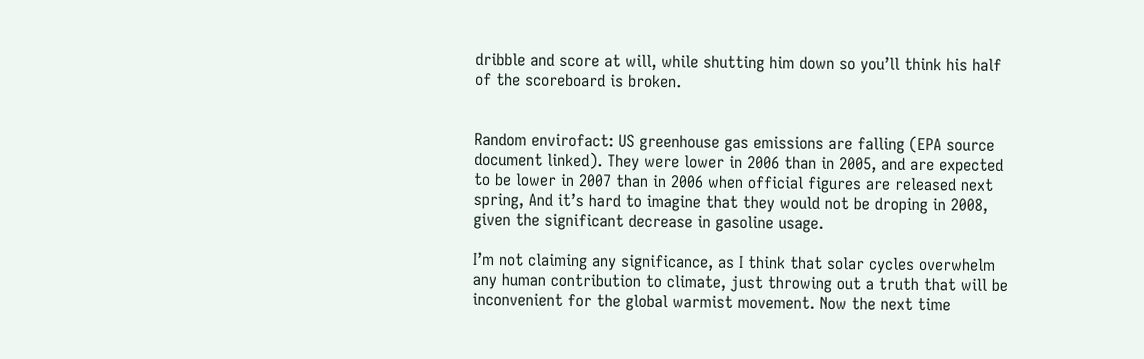dribble and score at will, while shutting him down so you’ll think his half of the scoreboard is broken.


Random envirofact: US greenhouse gas emissions are falling (EPA source document linked). They were lower in 2006 than in 2005, and are expected to be lower in 2007 than in 2006 when official figures are released next spring, And it’s hard to imagine that they would not be droping in 2008, given the significant decrease in gasoline usage.

I’m not claiming any significance, as I think that solar cycles overwhelm any human contribution to climate, just throwing out a truth that will be inconvenient for the global warmist movement. Now the next time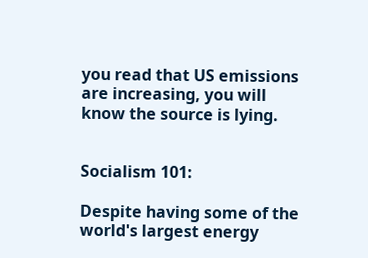you read that US emissions are increasing, you will know the source is lying.


Socialism 101:

Despite having some of the world's largest energy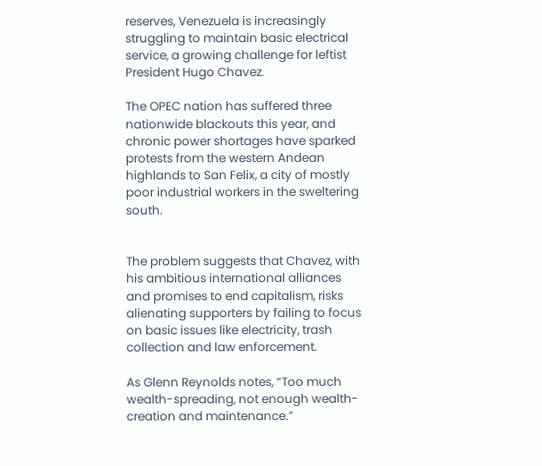reserves, Venezuela is increasingly struggling to maintain basic electrical service, a growing challenge for leftist President Hugo Chavez.

The OPEC nation has suffered three nationwide blackouts this year, and chronic power shortages have sparked protests from the western Andean highlands to San Felix, a city of mostly poor industrial workers in the sweltering south.


The problem suggests that Chavez, with his ambitious international alliances and promises to end capitalism, risks alienating supporters by failing to focus on basic issues like electricity, trash collection and law enforcement.

As Glenn Reynolds notes, “Too much wealth-spreading, not enough wealth-creation and maintenance.”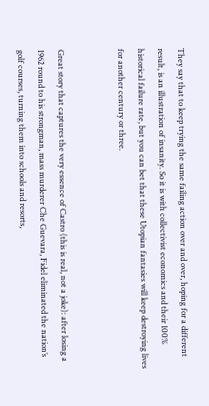They say that to keep trying the same failing action over and over, hoping for a different result, is an illustration of insanity. So it is with collectivist economics and their 100% historical failure rate, but you can bet that these Utopian fantasies will keep destroying lives for another century or three.


Great story that captures the very essence of Castro (this is real, not a joke): after losing a 1962 round to his strongman, mass murderer Che Guevara, Fidel eliminated the nation’s golf courses, turning them into schools and resorts,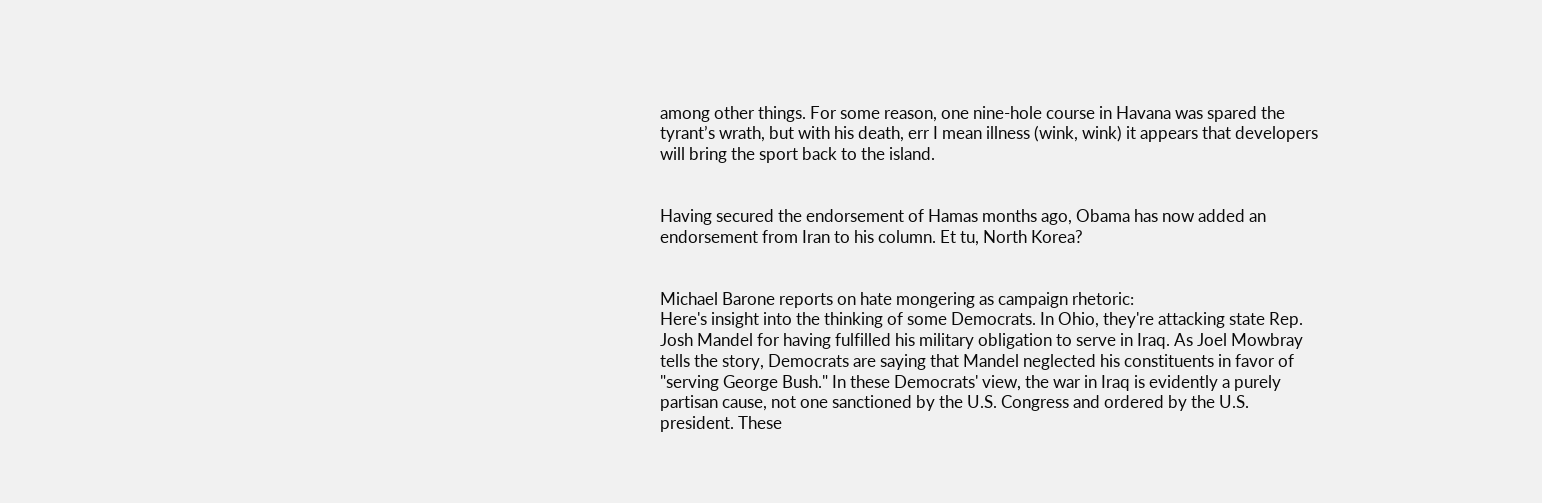among other things. For some reason, one nine-hole course in Havana was spared the tyrant’s wrath, but with his death, err I mean illness (wink, wink) it appears that developers will bring the sport back to the island.


Having secured the endorsement of Hamas months ago, Obama has now added an endorsement from Iran to his column. Et tu, North Korea?


Michael Barone reports on hate mongering as campaign rhetoric:
Here's insight into the thinking of some Democrats. In Ohio, they're attacking state Rep. Josh Mandel for having fulfilled his military obligation to serve in Iraq. As Joel Mowbray tells the story, Democrats are saying that Mandel neglected his constituents in favor of "serving George Bush." In these Democrats' view, the war in Iraq is evidently a purely partisan cause, not one sanctioned by the U.S. Congress and ordered by the U.S. president. These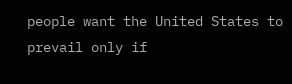people want the United States to prevail only if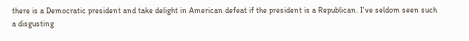there is a Democratic president and take delight in American defeat if the president is a Republican. I've seldom seen such a disgusting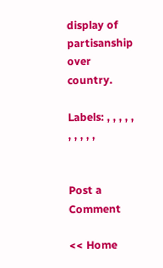display of partisanship over country.

Labels: , , , , , , , , , ,


Post a Comment

<< Home